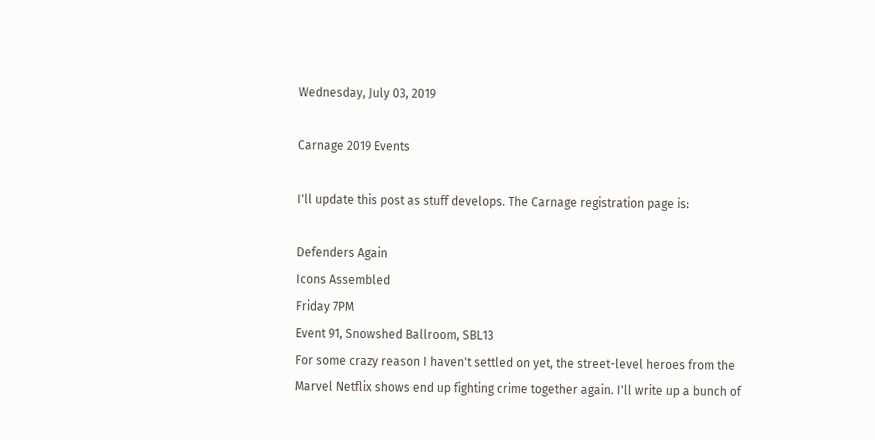Wednesday, July 03, 2019

Carnage 2019 Events

I'll update this post as stuff develops. The Carnage registration page is:

Defenders Again
Icons Assembled
Friday 7PM
Event 91, Snowshed Ballroom, SBL13
For some crazy reason I haven't settled on yet, the street-level heroes from the Marvel Netflix shows end up fighting crime together again. I'll write up a bunch of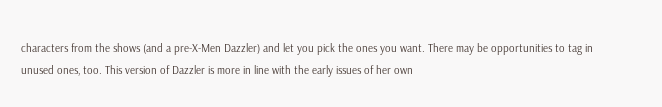characters from the shows (and a pre-X-Men Dazzler) and let you pick the ones you want. There may be opportunities to tag in unused ones, too. This version of Dazzler is more in line with the early issues of her own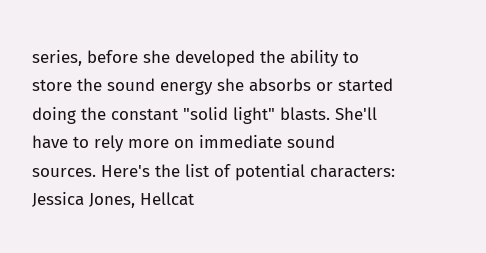series, before she developed the ability to store the sound energy she absorbs or started doing the constant "solid light" blasts. She'll have to rely more on immediate sound sources. Here's the list of potential characters: Jessica Jones, Hellcat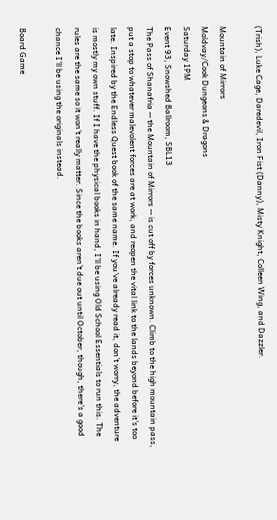(Trish), Luke Cage, Daredevil, Iron Fist (Danny), Misty Knight, Colleen Wing, and Dazzler.

Mountain of Mirrors
Moldvay/Cook Dungeons & Dragons
Saturday 1PM
Event 93, Snowshed Ballroom, SBL13
The Pass of Shanafria -- the Mountain of Mirrors -- is cut off by forces unknown. Climb to the high mountain pass, put a stop to whatever malevolent forces are at work, and reopen the vital link to the lands beyond before it's too late. Inspired by the Endless Quest book of the same name. If you've already read it, don't worry, the adventure is mostly my own stuff. If I have the physical books in hand, I'll be using Old School Essentials to run this. The rules are the same so it won't really matter. Since the books aren't due out until October, though, there's a good chance I'll be using the originals instead.

Board Game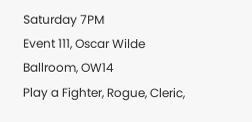Saturday 7PM
Event 111, Oscar Wilde Ballroom, OW14
Play a Fighter, Rogue, Cleric,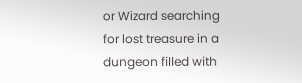or Wizard searching for lost treasure in a dungeon filled with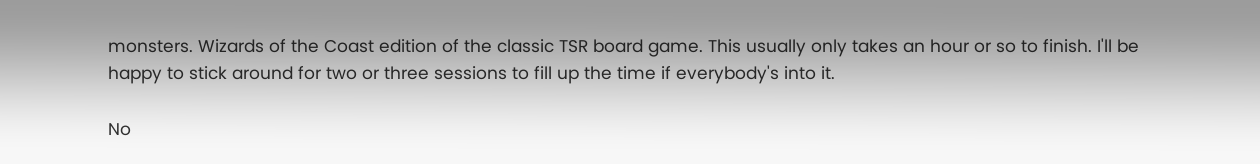monsters. Wizards of the Coast edition of the classic TSR board game. This usually only takes an hour or so to finish. I'll be happy to stick around for two or three sessions to fill up the time if everybody's into it.

No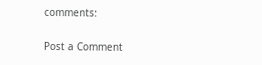comments:

Post a Comment